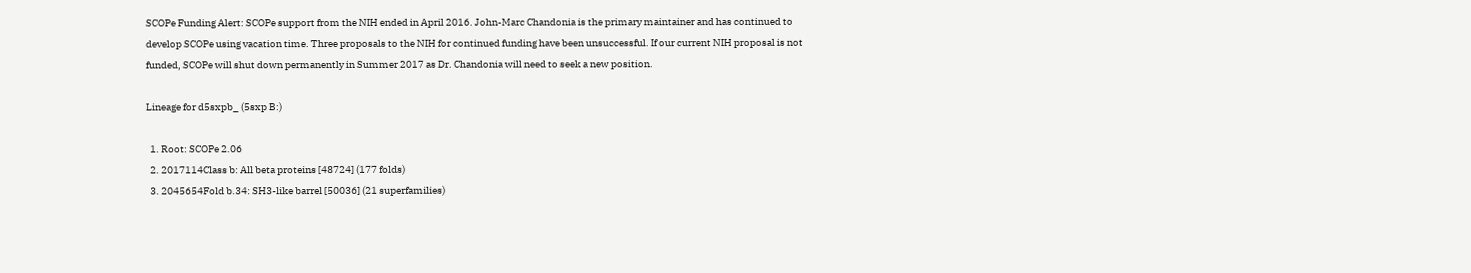SCOPe Funding Alert: SCOPe support from the NIH ended in April 2016. John-Marc Chandonia is the primary maintainer and has continued to develop SCOPe using vacation time. Three proposals to the NIH for continued funding have been unsuccessful. If our current NIH proposal is not funded, SCOPe will shut down permanently in Summer 2017 as Dr. Chandonia will need to seek a new position.

Lineage for d5sxpb_ (5sxp B:)

  1. Root: SCOPe 2.06
  2. 2017114Class b: All beta proteins [48724] (177 folds)
  3. 2045654Fold b.34: SH3-like barrel [50036] (21 superfamilies)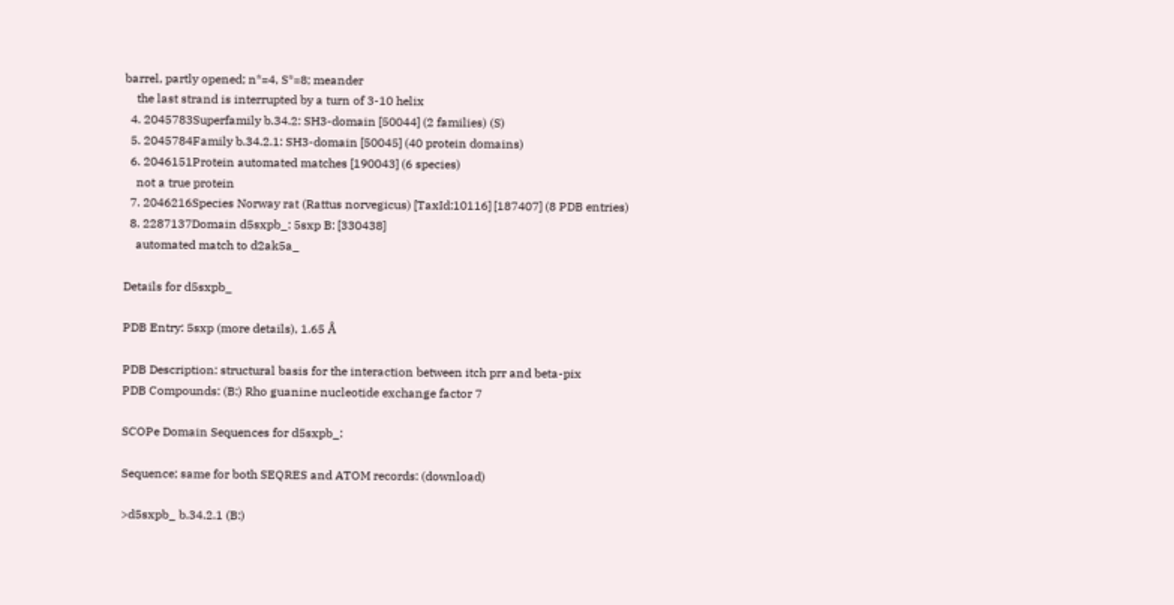barrel, partly opened; n*=4, S*=8; meander
    the last strand is interrupted by a turn of 3-10 helix
  4. 2045783Superfamily b.34.2: SH3-domain [50044] (2 families) (S)
  5. 2045784Family b.34.2.1: SH3-domain [50045] (40 protein domains)
  6. 2046151Protein automated matches [190043] (6 species)
    not a true protein
  7. 2046216Species Norway rat (Rattus norvegicus) [TaxId:10116] [187407] (8 PDB entries)
  8. 2287137Domain d5sxpb_: 5sxp B: [330438]
    automated match to d2ak5a_

Details for d5sxpb_

PDB Entry: 5sxp (more details), 1.65 Å

PDB Description: structural basis for the interaction between itch prr and beta-pix
PDB Compounds: (B:) Rho guanine nucleotide exchange factor 7

SCOPe Domain Sequences for d5sxpb_:

Sequence; same for both SEQRES and ATOM records: (download)

>d5sxpb_ b.34.2.1 (B:)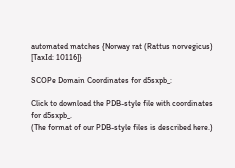automated matches {Norway rat (Rattus norvegicus) [TaxId: 10116]}

SCOPe Domain Coordinates for d5sxpb_:

Click to download the PDB-style file with coordinates for d5sxpb_.
(The format of our PDB-style files is described here.)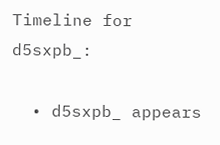Timeline for d5sxpb_:

  • d5sxpb_ appears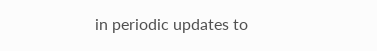in periodic updates to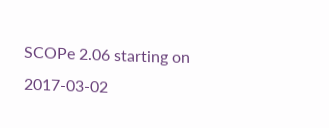SCOPe 2.06 starting on 2017-03-02